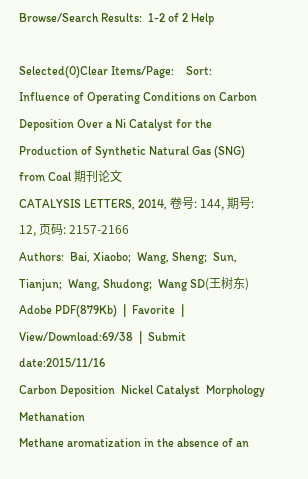Browse/Search Results:  1-2 of 2 Help

Selected(0)Clear Items/Page:    Sort:
Influence of Operating Conditions on Carbon Deposition Over a Ni Catalyst for the Production of Synthetic Natural Gas (SNG) from Coal 期刊论文
CATALYSIS LETTERS, 2014, 卷号: 144, 期号: 12, 页码: 2157-2166
Authors:  Bai, Xiaobo;  Wang, Sheng;  Sun, Tianjun;  Wang, Shudong;  Wang SD(王树东)
Adobe PDF(879Kb)  |  Favorite  |  View/Download:69/38  |  Submit date:2015/11/16
Carbon Deposition  Nickel Catalyst  Morphology  Methanation
Methane aromatization in the absence of an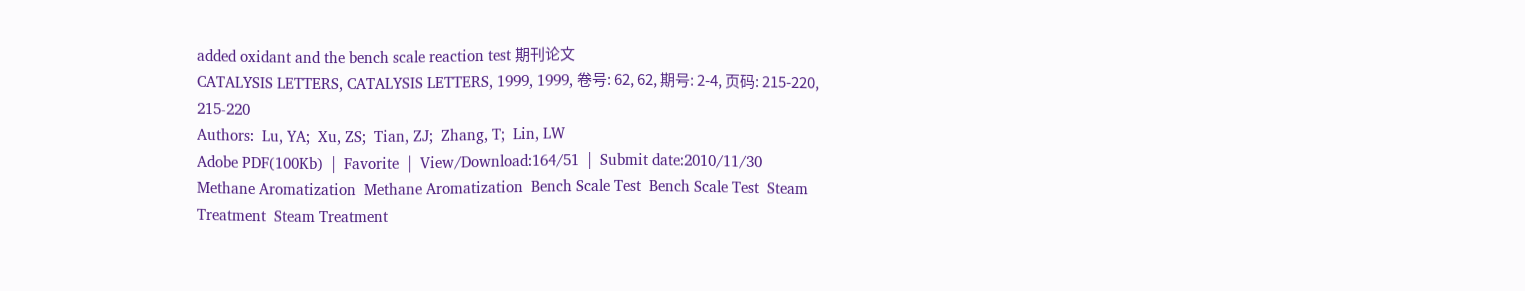added oxidant and the bench scale reaction test 期刊论文
CATALYSIS LETTERS, CATALYSIS LETTERS, 1999, 1999, 卷号: 62, 62, 期号: 2-4, 页码: 215-220, 215-220
Authors:  Lu, YA;  Xu, ZS;  Tian, ZJ;  Zhang, T;  Lin, LW
Adobe PDF(100Kb)  |  Favorite  |  View/Download:164/51  |  Submit date:2010/11/30
Methane Aromatization  Methane Aromatization  Bench Scale Test  Bench Scale Test  Steam Treatment  Steam Treatment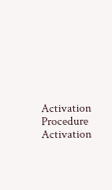Activation Procedure  Activation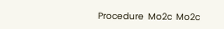Procedure  Mo2c  Mo2c